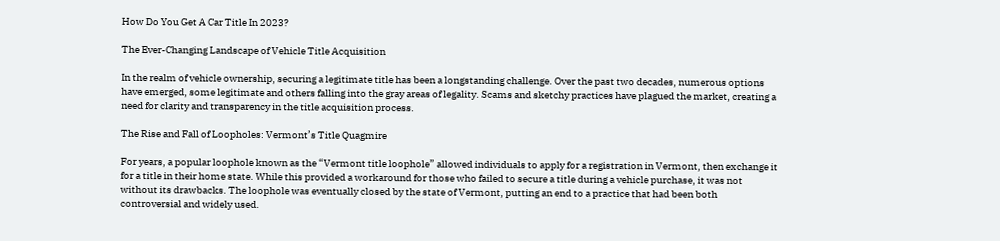How Do You Get A Car Title In 2023?

The Ever-Changing Landscape of Vehicle Title Acquisition

In the realm of vehicle ownership, securing a legitimate title has been a longstanding challenge. Over the past two decades, numerous options have emerged, some legitimate and others falling into the gray areas of legality. Scams and sketchy practices have plagued the market, creating a need for clarity and transparency in the title acquisition process.

The Rise and Fall of Loopholes: Vermont’s Title Quagmire

For years, a popular loophole known as the “Vermont title loophole” allowed individuals to apply for a registration in Vermont, then exchange it for a title in their home state. While this provided a workaround for those who failed to secure a title during a vehicle purchase, it was not without its drawbacks. The loophole was eventually closed by the state of Vermont, putting an end to a practice that had been both controversial and widely used.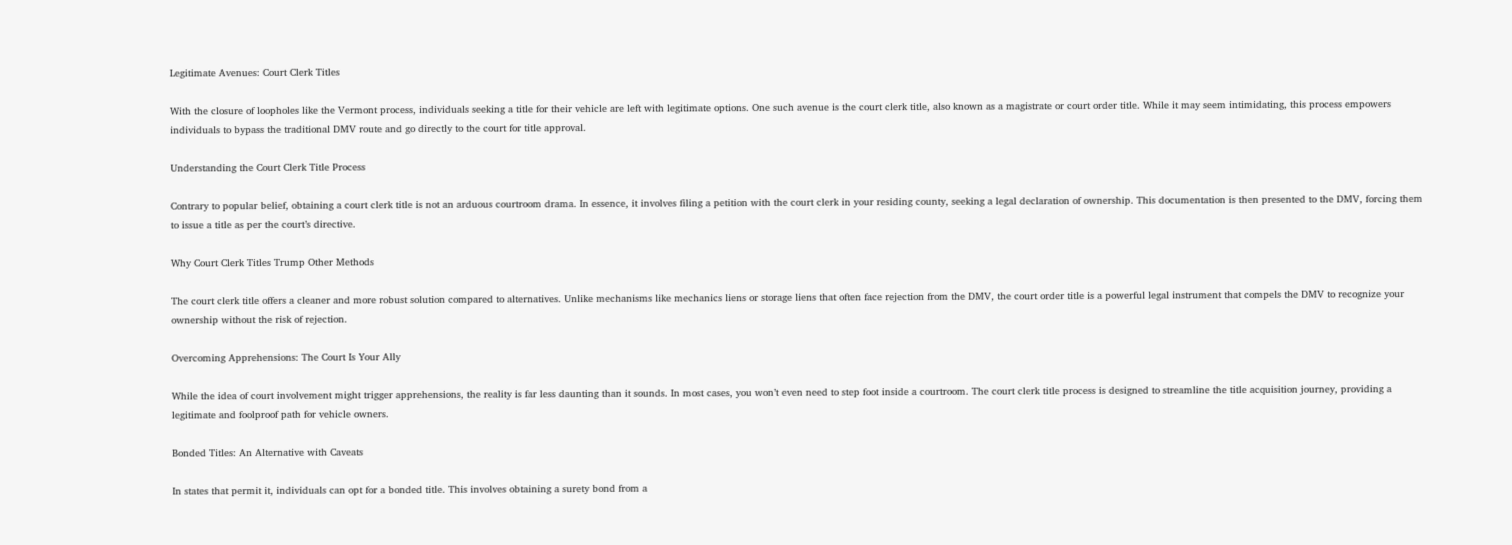Legitimate Avenues: Court Clerk Titles

With the closure of loopholes like the Vermont process, individuals seeking a title for their vehicle are left with legitimate options. One such avenue is the court clerk title, also known as a magistrate or court order title. While it may seem intimidating, this process empowers individuals to bypass the traditional DMV route and go directly to the court for title approval.

Understanding the Court Clerk Title Process

Contrary to popular belief, obtaining a court clerk title is not an arduous courtroom drama. In essence, it involves filing a petition with the court clerk in your residing county, seeking a legal declaration of ownership. This documentation is then presented to the DMV, forcing them to issue a title as per the court’s directive.

Why Court Clerk Titles Trump Other Methods

The court clerk title offers a cleaner and more robust solution compared to alternatives. Unlike mechanisms like mechanics liens or storage liens that often face rejection from the DMV, the court order title is a powerful legal instrument that compels the DMV to recognize your ownership without the risk of rejection.

Overcoming Apprehensions: The Court Is Your Ally

While the idea of court involvement might trigger apprehensions, the reality is far less daunting than it sounds. In most cases, you won’t even need to step foot inside a courtroom. The court clerk title process is designed to streamline the title acquisition journey, providing a legitimate and foolproof path for vehicle owners.

Bonded Titles: An Alternative with Caveats

In states that permit it, individuals can opt for a bonded title. This involves obtaining a surety bond from a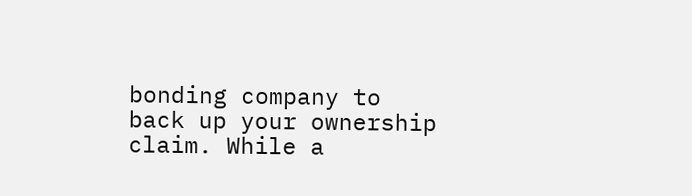bonding company to back up your ownership claim. While a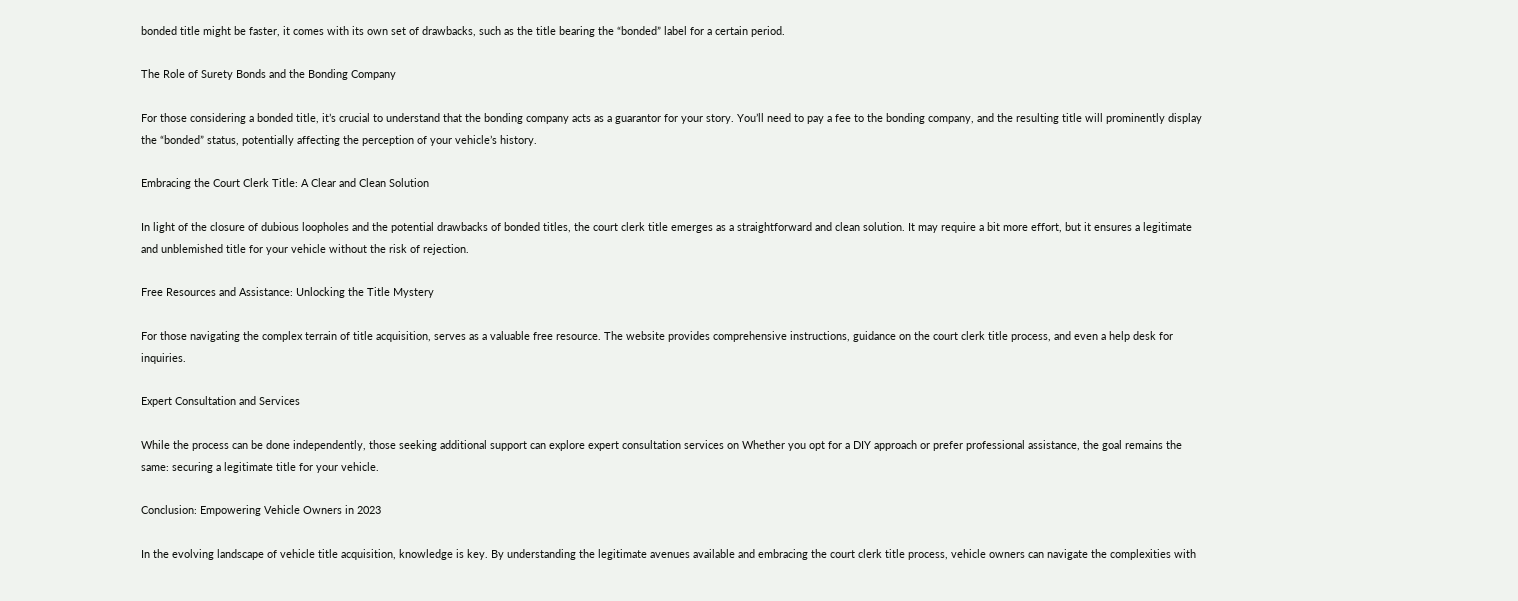bonded title might be faster, it comes with its own set of drawbacks, such as the title bearing the “bonded” label for a certain period.

The Role of Surety Bonds and the Bonding Company

For those considering a bonded title, it’s crucial to understand that the bonding company acts as a guarantor for your story. You’ll need to pay a fee to the bonding company, and the resulting title will prominently display the “bonded” status, potentially affecting the perception of your vehicle’s history.

Embracing the Court Clerk Title: A Clear and Clean Solution

In light of the closure of dubious loopholes and the potential drawbacks of bonded titles, the court clerk title emerges as a straightforward and clean solution. It may require a bit more effort, but it ensures a legitimate and unblemished title for your vehicle without the risk of rejection.

Free Resources and Assistance: Unlocking the Title Mystery

For those navigating the complex terrain of title acquisition, serves as a valuable free resource. The website provides comprehensive instructions, guidance on the court clerk title process, and even a help desk for inquiries.

Expert Consultation and Services

While the process can be done independently, those seeking additional support can explore expert consultation services on Whether you opt for a DIY approach or prefer professional assistance, the goal remains the same: securing a legitimate title for your vehicle.

Conclusion: Empowering Vehicle Owners in 2023

In the evolving landscape of vehicle title acquisition, knowledge is key. By understanding the legitimate avenues available and embracing the court clerk title process, vehicle owners can navigate the complexities with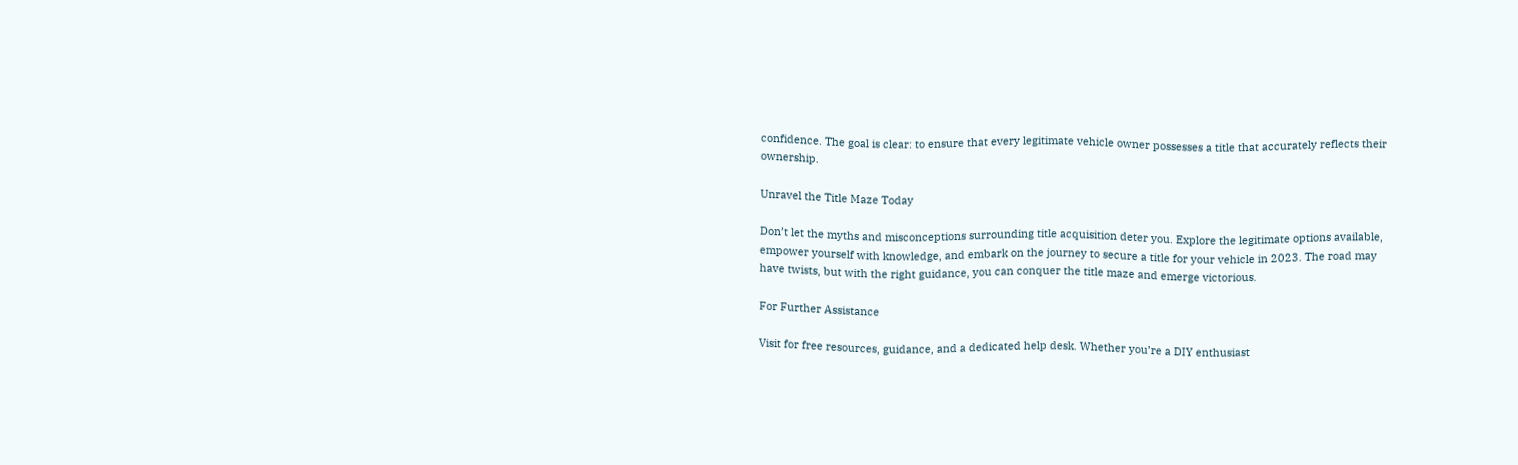confidence. The goal is clear: to ensure that every legitimate vehicle owner possesses a title that accurately reflects their ownership.

Unravel the Title Maze Today

Don’t let the myths and misconceptions surrounding title acquisition deter you. Explore the legitimate options available, empower yourself with knowledge, and embark on the journey to secure a title for your vehicle in 2023. The road may have twists, but with the right guidance, you can conquer the title maze and emerge victorious.

For Further Assistance

Visit for free resources, guidance, and a dedicated help desk. Whether you’re a DIY enthusiast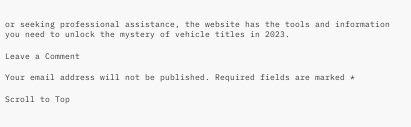or seeking professional assistance, the website has the tools and information you need to unlock the mystery of vehicle titles in 2023.

Leave a Comment

Your email address will not be published. Required fields are marked *

Scroll to Top